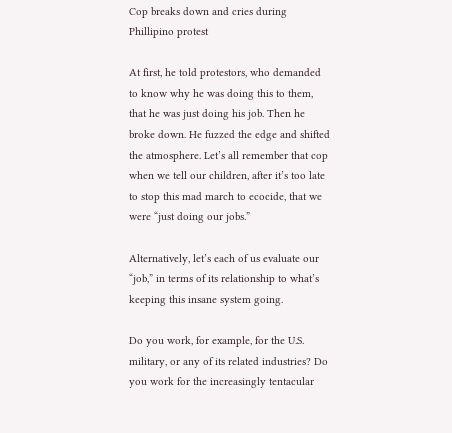Cop breaks down and cries during Phillipino protest

At first, he told protestors, who demanded to know why he was doing this to them, that he was just doing his job. Then he broke down. He fuzzed the edge and shifted the atmosphere. Let’s all remember that cop when we tell our children, after it’s too late to stop this mad march to ecocide, that we were “just doing our jobs.”

Alternatively, let’s each of us evaluate our “job,” in terms of its relationship to what’s keeping this insane system going.

Do you work, for example, for the U.S. military, or any of its related industries? Do you work for the increasingly tentacular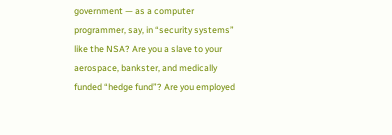government — as a computer programmer, say, in “security systems” like the NSA? Are you a slave to your aerospace, bankster, and medically funded “hedge fund”? Are you employed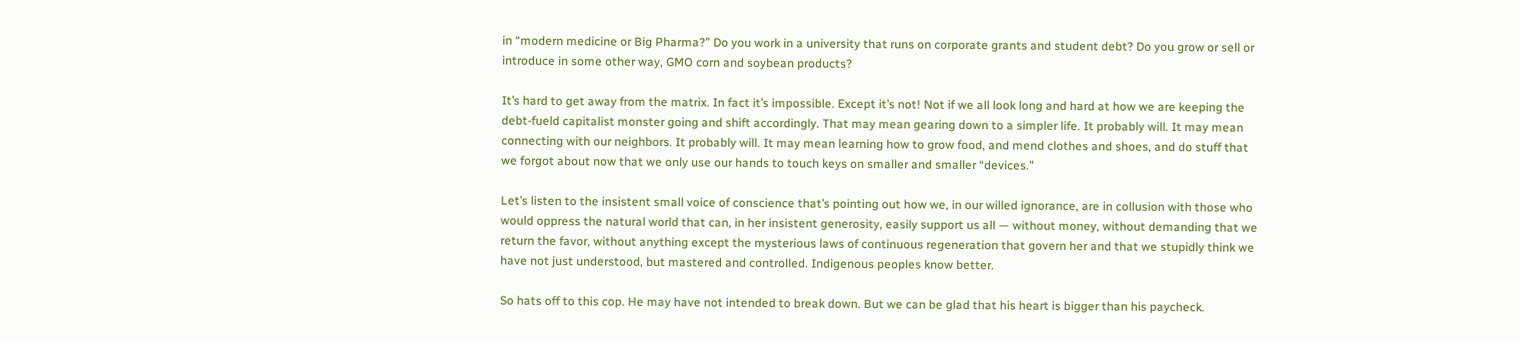in “modern medicine or Big Pharma?” Do you work in a university that runs on corporate grants and student debt? Do you grow or sell or introduce in some other way, GMO corn and soybean products?

It’s hard to get away from the matrix. In fact it’s impossible. Except it’s not! Not if we all look long and hard at how we are keeping the debt-fueld capitalist monster going and shift accordingly. That may mean gearing down to a simpler life. It probably will. It may mean connecting with our neighbors. It probably will. It may mean learning how to grow food, and mend clothes and shoes, and do stuff that we forgot about now that we only use our hands to touch keys on smaller and smaller “devices.”

Let’s listen to the insistent small voice of conscience that’s pointing out how we, in our willed ignorance, are in collusion with those who would oppress the natural world that can, in her insistent generosity, easily support us all — without money, without demanding that we return the favor, without anything except the mysterious laws of continuous regeneration that govern her and that we stupidly think we have not just understood, but mastered and controlled. Indigenous peoples know better.

So hats off to this cop. He may have not intended to break down. But we can be glad that his heart is bigger than his paycheck.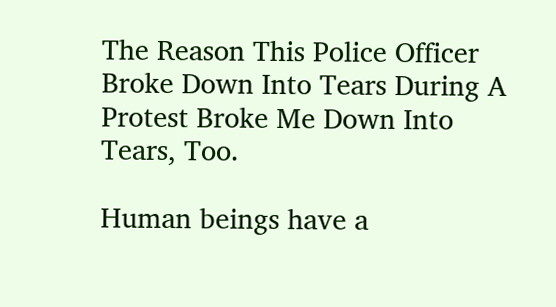The Reason This Police Officer Broke Down Into Tears During A Protest Broke Me Down Into Tears, Too.

Human beings have a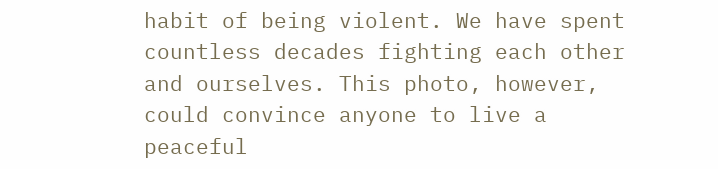habit of being violent. We have spent countless decades fighting each other and ourselves. This photo, however, could convince anyone to live a peaceful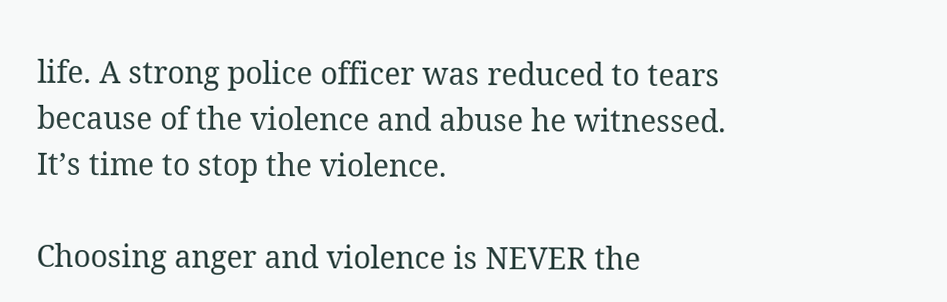life. A strong police officer was reduced to tears because of the violence and abuse he witnessed. It’s time to stop the violence.

Choosing anger and violence is NEVER the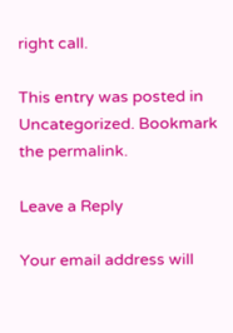right call.

This entry was posted in Uncategorized. Bookmark the permalink.

Leave a Reply

Your email address will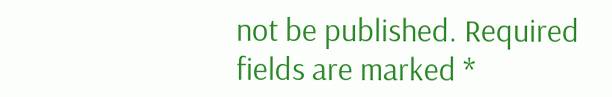not be published. Required fields are marked *